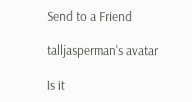Send to a Friend

talljasperman's avatar

Is it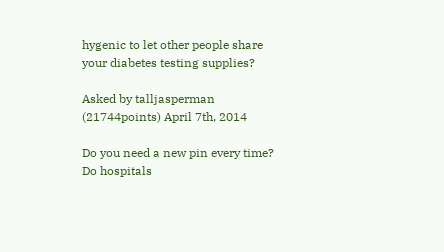hygenic to let other people share your diabetes testing supplies?

Asked by talljasperman (21744points) April 7th, 2014

Do you need a new pin every time? Do hospitals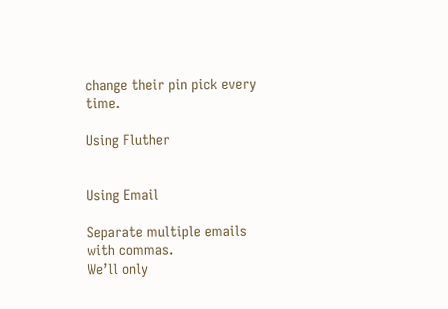change their pin pick every time.

Using Fluther


Using Email

Separate multiple emails with commas.
We’ll only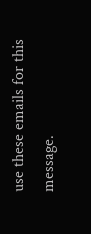use these emails for this message.